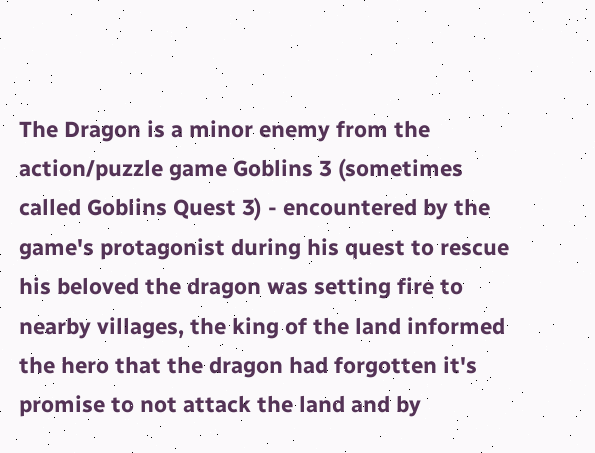The Dragon is a minor enemy from the action/puzzle game Goblins 3 (sometimes called Goblins Quest 3) - encountered by the game's protagonist during his quest to rescue his beloved the dragon was setting fire to nearby villages, the king of the land informed the hero that the dragon had forgotten it's promise to not attack the land and by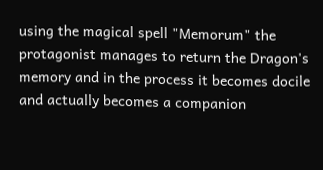using the magical spell "Memorum" the protagonist manages to return the Dragon's memory and in the process it becomes docile and actually becomes a companion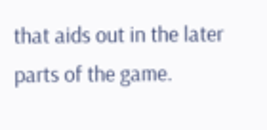that aids out in the later parts of the game.